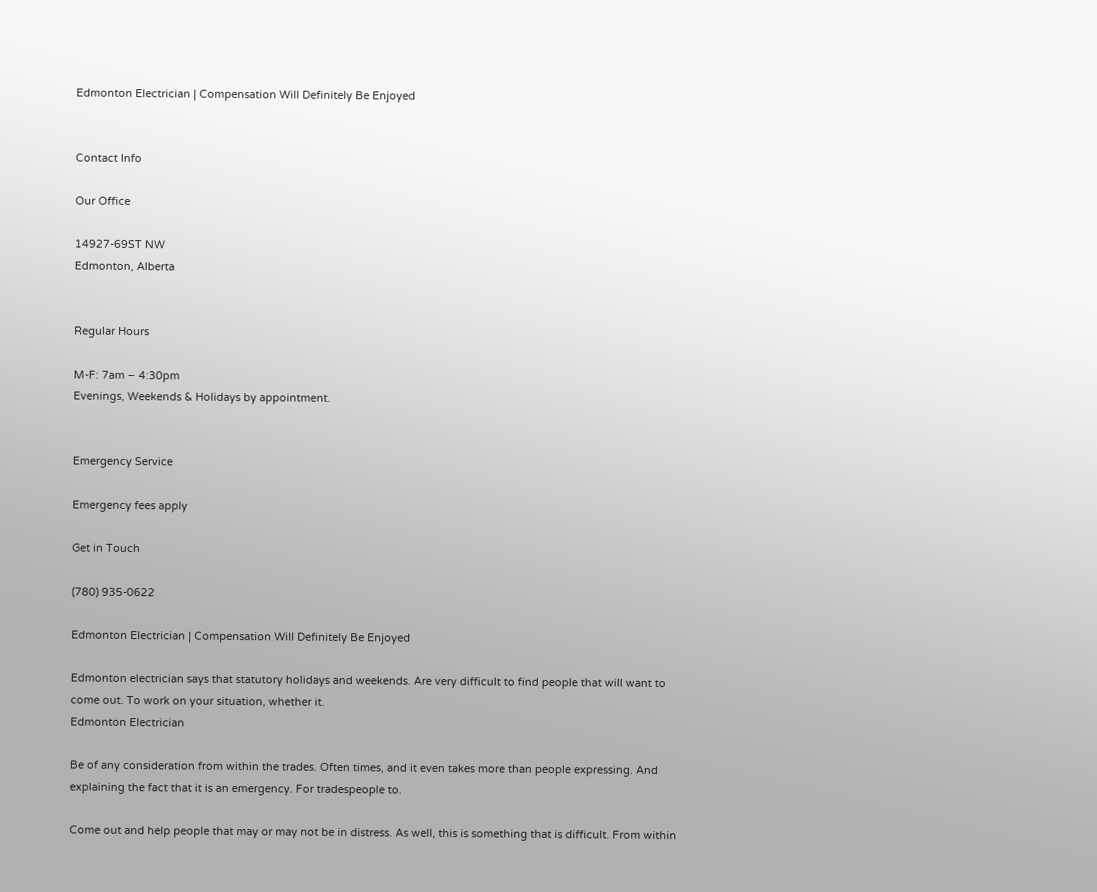Edmonton Electrician | Compensation Will Definitely Be Enjoyed


Contact Info

Our Office

14927-69ST NW
Edmonton, Alberta


Regular Hours

M-F: 7am – 4:30pm
Evenings, Weekends & Holidays by appointment.


Emergency Service

Emergency fees apply

Get in Touch

(780) 935-0622

Edmonton Electrician | Compensation Will Definitely Be Enjoyed

Edmonton electrician says that statutory holidays and weekends. Are very difficult to find people that will want to come out. To work on your situation, whether it.
Edmonton Electrician

Be of any consideration from within the trades. Often times, and it even takes more than people expressing. And explaining the fact that it is an emergency. For tradespeople to.

Come out and help people that may or may not be in distress. As well, this is something that is difficult. From within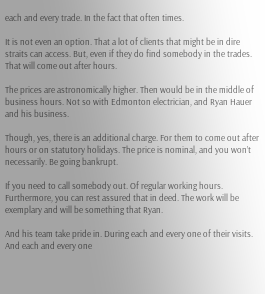each and every trade. In the fact that often times.

It is not even an option. That a lot of clients that might be in dire straits can access. But, even if they do find somebody in the trades. That will come out after hours.

The prices are astronomically higher. Then would be in the middle of business hours. Not so with Edmonton electrician, and Ryan Hauer and his business.

Though, yes, there is an additional charge. For them to come out after hours or on statutory holidays. The price is nominal, and you won’t necessarily. Be going bankrupt.

If you need to call somebody out. Of regular working hours. Furthermore, you can rest assured that in deed. The work will be exemplary and will be something that Ryan.

And his team take pride in. During each and every one of their visits. And each and every one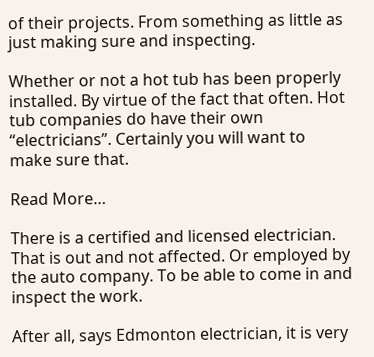of their projects. From something as little as just making sure and inspecting.

Whether or not a hot tub has been properly installed. By virtue of the fact that often. Hot tub companies do have their own “electricians”. Certainly you will want to make sure that.

Read More…

There is a certified and licensed electrician. That is out and not affected. Or employed by the auto company. To be able to come in and inspect the work.

After all, says Edmonton electrician, it is very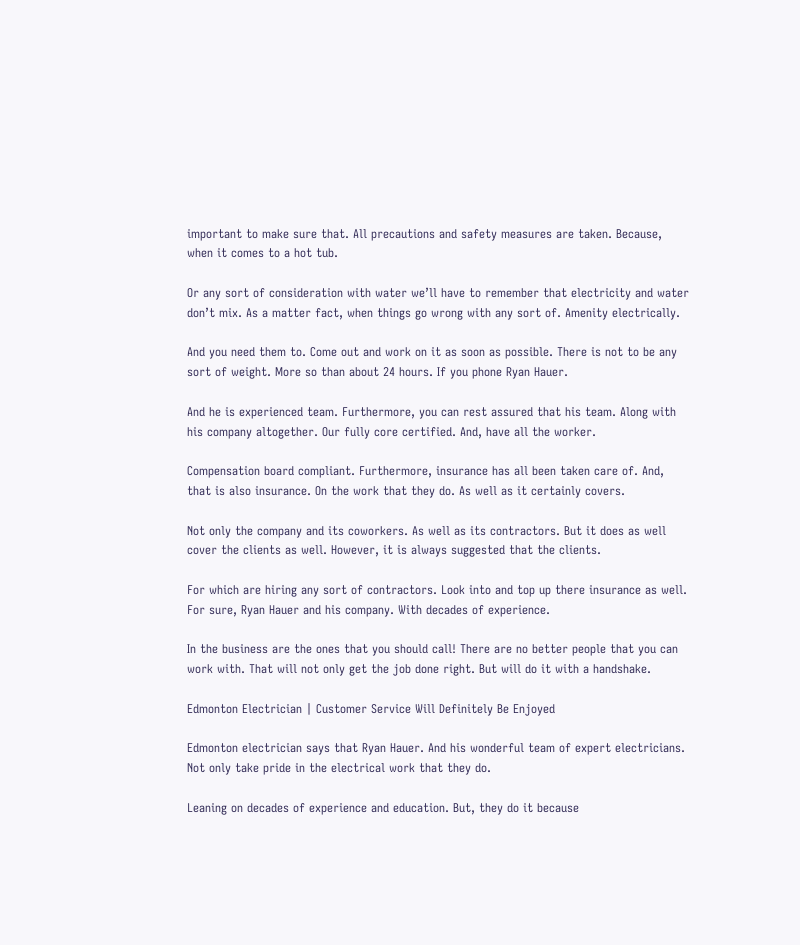important to make sure that. All precautions and safety measures are taken. Because, when it comes to a hot tub.

Or any sort of consideration with water we’ll have to remember that electricity and water don’t mix. As a matter fact, when things go wrong with any sort of. Amenity electrically.

And you need them to. Come out and work on it as soon as possible. There is not to be any sort of weight. More so than about 24 hours. If you phone Ryan Hauer.

And he is experienced team. Furthermore, you can rest assured that his team. Along with his company altogether. Our fully core certified. And, have all the worker.

Compensation board compliant. Furthermore, insurance has all been taken care of. And, that is also insurance. On the work that they do. As well as it certainly covers.

Not only the company and its coworkers. As well as its contractors. But it does as well cover the clients as well. However, it is always suggested that the clients.

For which are hiring any sort of contractors. Look into and top up there insurance as well. For sure, Ryan Hauer and his company. With decades of experience.

In the business are the ones that you should call! There are no better people that you can work with. That will not only get the job done right. But will do it with a handshake.

Edmonton Electrician | Customer Service Will Definitely Be Enjoyed

Edmonton electrician says that Ryan Hauer. And his wonderful team of expert electricians. Not only take pride in the electrical work that they do.

Leaning on decades of experience and education. But, they do it because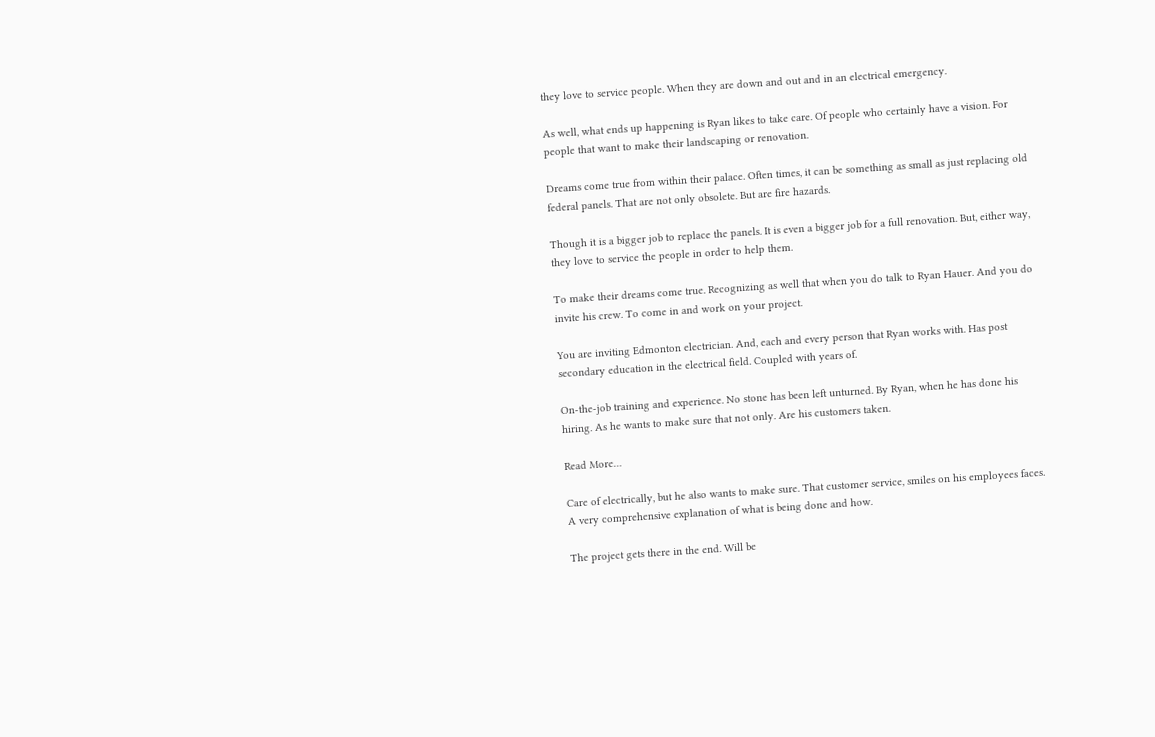they love to service people. When they are down and out and in an electrical emergency.

As well, what ends up happening is Ryan likes to take care. Of people who certainly have a vision. For people that want to make their landscaping or renovation.

Dreams come true from within their palace. Often times, it can be something as small as just replacing old federal panels. That are not only obsolete. But are fire hazards.

Though it is a bigger job to replace the panels. It is even a bigger job for a full renovation. But, either way, they love to service the people in order to help them.

To make their dreams come true. Recognizing as well that when you do talk to Ryan Hauer. And you do invite his crew. To come in and work on your project.

You are inviting Edmonton electrician. And, each and every person that Ryan works with. Has post secondary education in the electrical field. Coupled with years of.

On-the-job training and experience. No stone has been left unturned. By Ryan, when he has done his hiring. As he wants to make sure that not only. Are his customers taken.

Read More…

Care of electrically, but he also wants to make sure. That customer service, smiles on his employees faces. A very comprehensive explanation of what is being done and how.

The project gets there in the end. Will be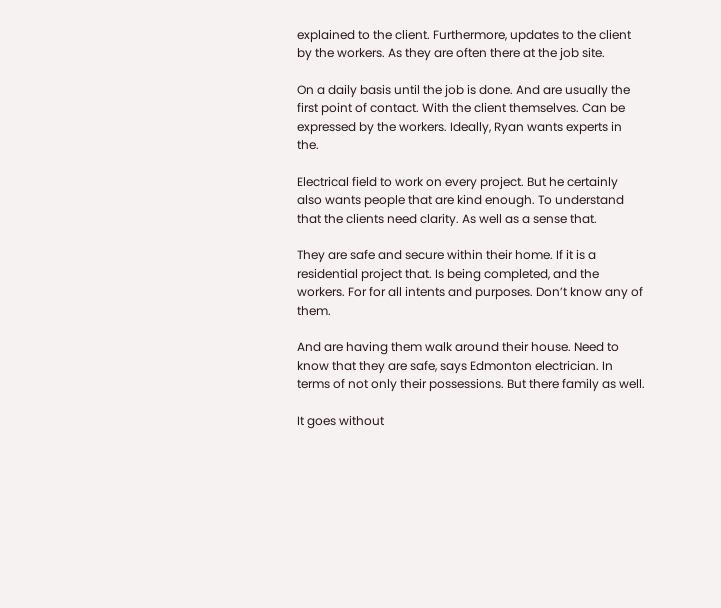explained to the client. Furthermore, updates to the client by the workers. As they are often there at the job site.

On a daily basis until the job is done. And are usually the first point of contact. With the client themselves. Can be expressed by the workers. Ideally, Ryan wants experts in the.

Electrical field to work on every project. But he certainly also wants people that are kind enough. To understand that the clients need clarity. As well as a sense that.

They are safe and secure within their home. If it is a residential project that. Is being completed, and the workers. For for all intents and purposes. Don’t know any of them.

And are having them walk around their house. Need to know that they are safe, says Edmonton electrician. In terms of not only their possessions. But there family as well.

It goes without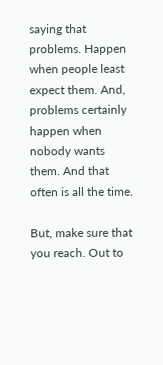saying that problems. Happen when people least expect them. And, problems certainly happen when nobody wants them. And that often is all the time.

But, make sure that you reach. Out to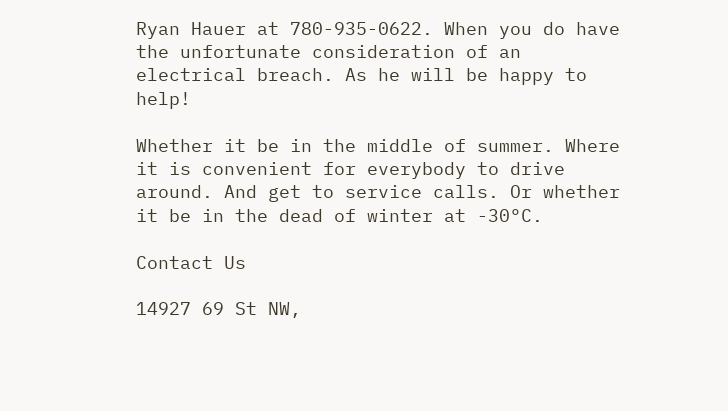Ryan Hauer at 780-935-0622. When you do have the unfortunate consideration of an electrical breach. As he will be happy to help!

Whether it be in the middle of summer. Where it is convenient for everybody to drive around. And get to service calls. Or whether it be in the dead of winter at -30°C.

Contact Us

14927 69 St NW,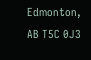Edmonton, AB T5C 0J3